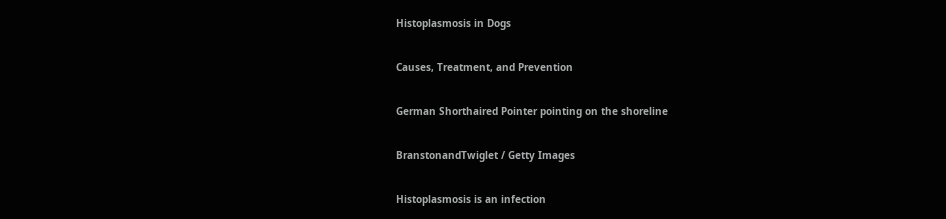Histoplasmosis in Dogs

Causes, Treatment, and Prevention

German Shorthaired Pointer pointing on the shoreline

BranstonandTwiglet / Getty Images

Histoplasmosis is an infection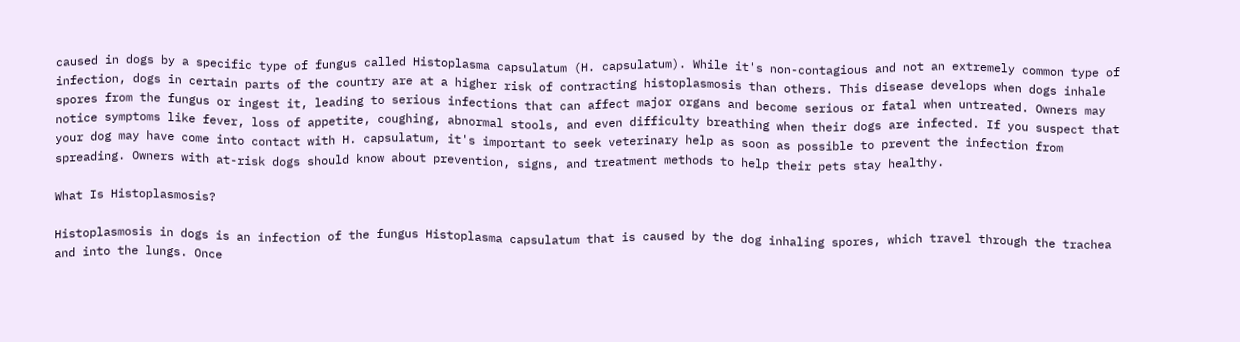caused in dogs by a specific type of fungus called Histoplasma capsulatum (H. capsulatum). While it's non-contagious and not an extremely common type of infection, dogs in certain parts of the country are at a higher risk of contracting histoplasmosis than others. This disease develops when dogs inhale spores from the fungus or ingest it, leading to serious infections that can affect major organs and become serious or fatal when untreated. Owners may notice symptoms like fever, loss of appetite, coughing, abnormal stools, and even difficulty breathing when their dogs are infected. If you suspect that your dog may have come into contact with H. capsulatum, it's important to seek veterinary help as soon as possible to prevent the infection from spreading. Owners with at-risk dogs should know about prevention, signs, and treatment methods to help their pets stay healthy.

What Is Histoplasmosis?

Histoplasmosis in dogs is an infection of the fungus Histoplasma capsulatum that is caused by the dog inhaling spores, which travel through the trachea and into the lungs. Once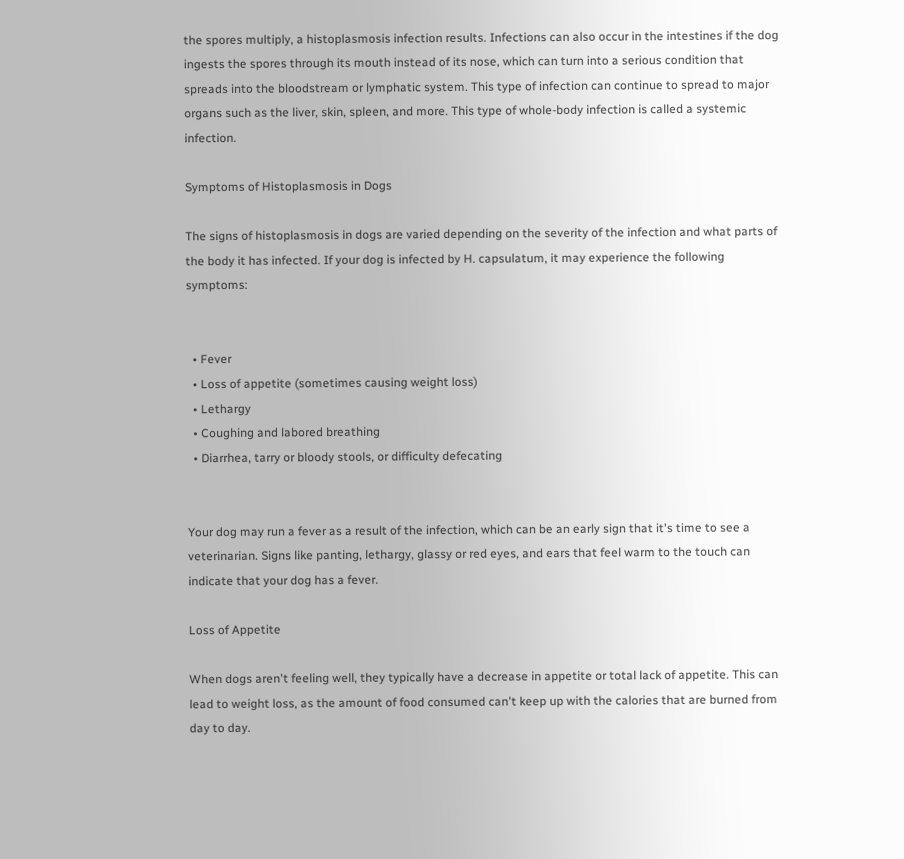the spores multiply, a histoplasmosis infection results. Infections can also occur in the intestines if the dog ingests the spores through its mouth instead of its nose, which can turn into a serious condition that spreads into the bloodstream or lymphatic system. This type of infection can continue to spread to major organs such as the liver, skin, spleen, and more. This type of whole-body infection is called a systemic infection.

Symptoms of Histoplasmosis in Dogs

The signs of histoplasmosis in dogs are varied depending on the severity of the infection and what parts of the body it has infected. If your dog is infected by H. capsulatum, it may experience the following symptoms:


  • Fever
  • Loss of appetite (sometimes causing weight loss)
  • Lethargy
  • Coughing and labored breathing
  • Diarrhea, tarry or bloody stools, or difficulty defecating


Your dog may run a fever as a result of the infection, which can be an early sign that it's time to see a veterinarian. Signs like panting, lethargy, glassy or red eyes, and ears that feel warm to the touch can indicate that your dog has a fever.

Loss of Appetite

When dogs aren't feeling well, they typically have a decrease in appetite or total lack of appetite. This can lead to weight loss, as the amount of food consumed can't keep up with the calories that are burned from day to day.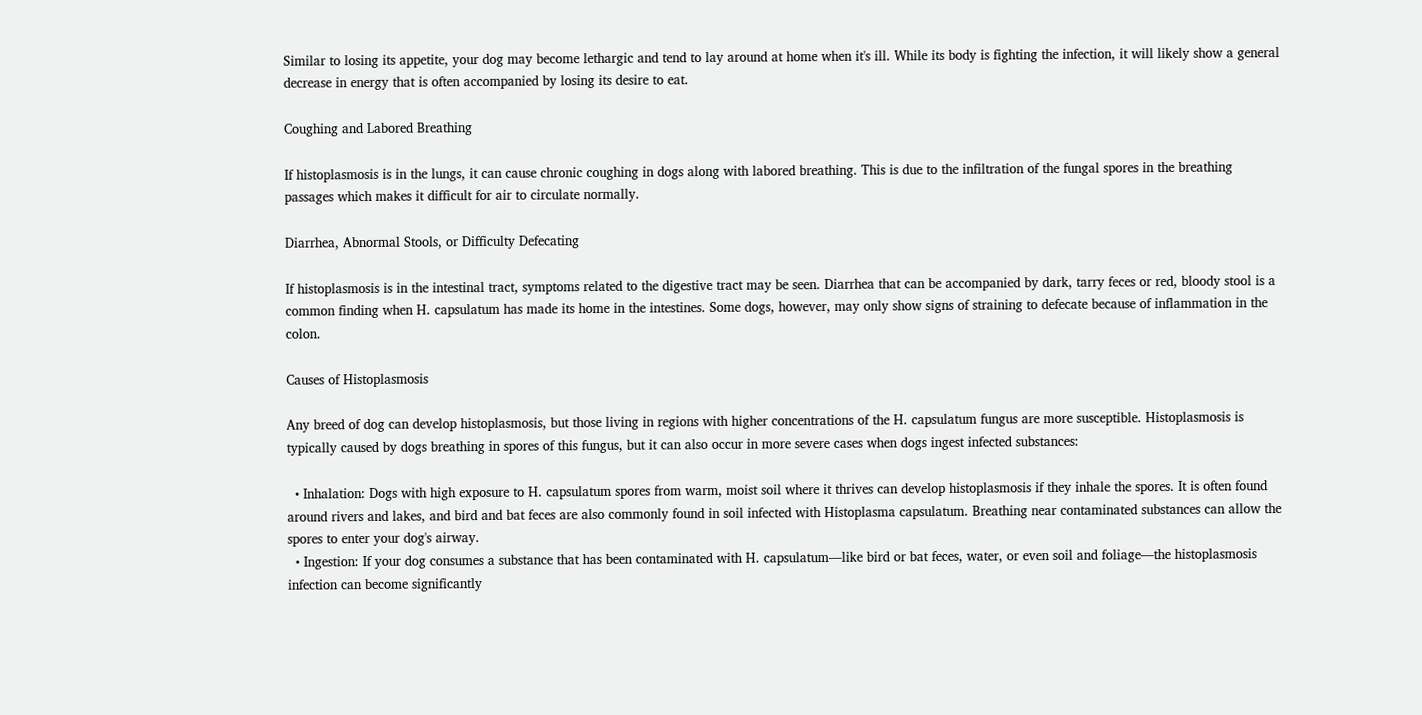Similar to losing its appetite, your dog may become lethargic and tend to lay around at home when it's ill. While its body is fighting the infection, it will likely show a general decrease in energy that is often accompanied by losing its desire to eat.

Coughing and Labored Breathing

If histoplasmosis is in the lungs, it can cause chronic coughing in dogs along with labored breathing. This is due to the infiltration of the fungal spores in the breathing passages which makes it difficult for air to circulate normally.

Diarrhea, Abnormal Stools, or Difficulty Defecating

If histoplasmosis is in the intestinal tract, symptoms related to the digestive tract may be seen. Diarrhea that can be accompanied by dark, tarry feces or red, bloody stool is a common finding when H. capsulatum has made its home in the intestines. Some dogs, however, may only show signs of straining to defecate because of inflammation in the colon.

Causes of Histoplasmosis

Any breed of dog can develop histoplasmosis, but those living in regions with higher concentrations of the H. capsulatum fungus are more susceptible. Histoplasmosis is typically caused by dogs breathing in spores of this fungus, but it can also occur in more severe cases when dogs ingest infected substances:

  • Inhalation: Dogs with high exposure to H. capsulatum spores from warm, moist soil where it thrives can develop histoplasmosis if they inhale the spores. It is often found around rivers and lakes, and bird and bat feces are also commonly found in soil infected with Histoplasma capsulatum. Breathing near contaminated substances can allow the spores to enter your dog's airway.
  • Ingestion: If your dog consumes a substance that has been contaminated with H. capsulatum—like bird or bat feces, water, or even soil and foliage—the histoplasmosis infection can become significantly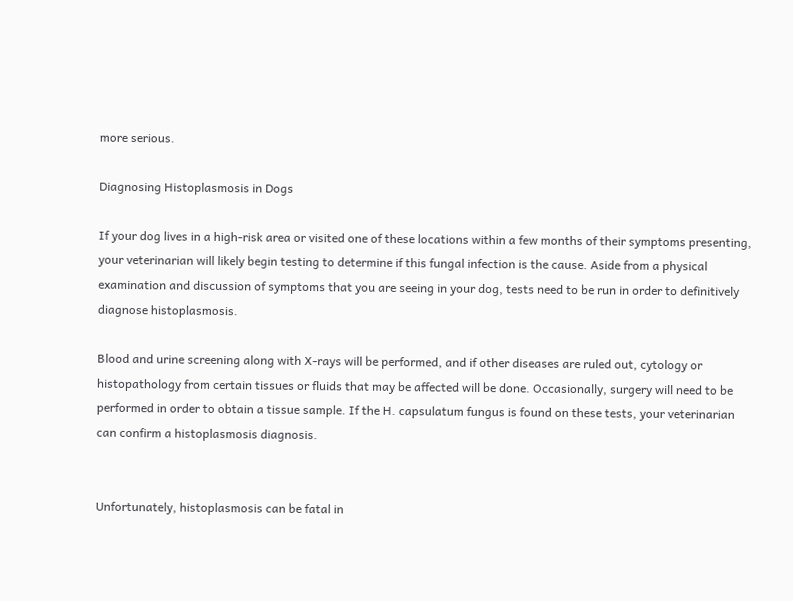more serious.

Diagnosing Histoplasmosis in Dogs

If your dog lives in a high-risk area or visited one of these locations within a few months of their symptoms presenting, your veterinarian will likely begin testing to determine if this fungal infection is the cause. Aside from a physical examination and discussion of symptoms that you are seeing in your dog, tests need to be run in order to definitively diagnose histoplasmosis.

Blood and urine screening along with X-rays will be performed, and if other diseases are ruled out, cytology or histopathology from certain tissues or fluids that may be affected will be done. Occasionally, surgery will need to be performed in order to obtain a tissue sample. If the H. capsulatum fungus is found on these tests, your veterinarian can confirm a histoplasmosis diagnosis.


Unfortunately, histoplasmosis can be fatal in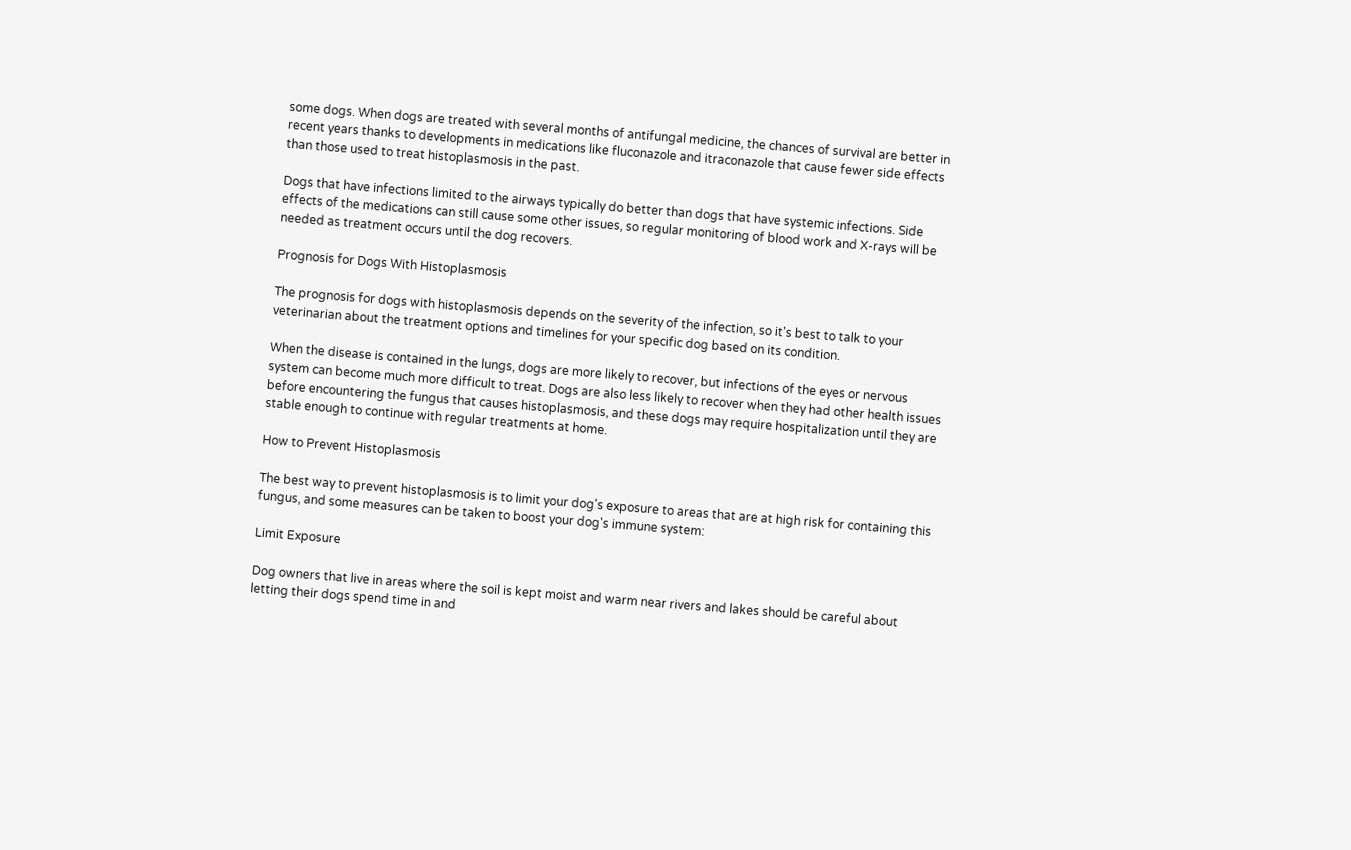some dogs. When dogs are treated with several months of antifungal medicine, the chances of survival are better in recent years thanks to developments in medications like fluconazole and itraconazole that cause fewer side effects than those used to treat histoplasmosis in the past.

Dogs that have infections limited to the airways typically do better than dogs that have systemic infections. Side effects of the medications can still cause some other issues, so regular monitoring of blood work and X-rays will be needed as treatment occurs until the dog recovers.

Prognosis for Dogs With Histoplasmosis

The prognosis for dogs with histoplasmosis depends on the severity of the infection, so it's best to talk to your veterinarian about the treatment options and timelines for your specific dog based on its condition.

When the disease is contained in the lungs, dogs are more likely to recover, but infections of the eyes or nervous system can become much more difficult to treat. Dogs are also less likely to recover when they had other health issues before encountering the fungus that causes histoplasmosis, and these dogs may require hospitalization until they are stable enough to continue with regular treatments at home.

How to Prevent Histoplasmosis

The best way to prevent histoplasmosis is to limit your dog's exposure to areas that are at high risk for containing this fungus, and some measures can be taken to boost your dog's immune system:

Limit Exposure

Dog owners that live in areas where the soil is kept moist and warm near rivers and lakes should be careful about letting their dogs spend time in and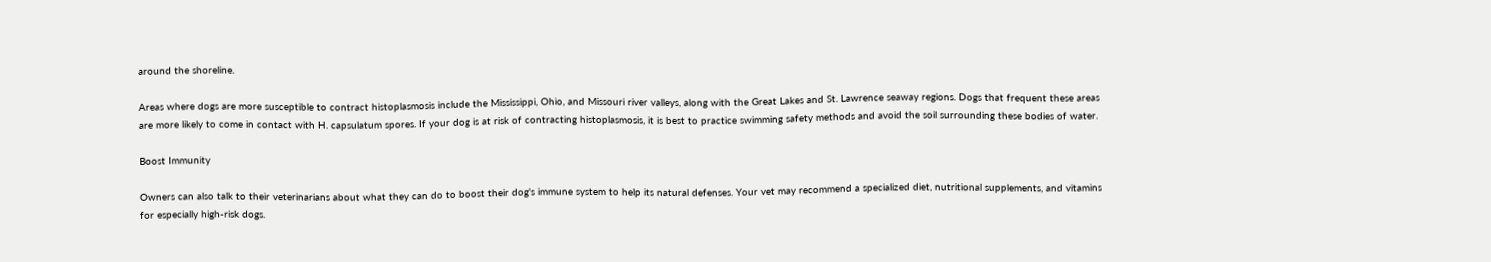around the shoreline.

Areas where dogs are more susceptible to contract histoplasmosis include the Mississippi, Ohio, and Missouri river valleys, along with the Great Lakes and St. Lawrence seaway regions. Dogs that frequent these areas are more likely to come in contact with H. capsulatum spores. If your dog is at risk of contracting histoplasmosis, it is best to practice swimming safety methods and avoid the soil surrounding these bodies of water.

Boost Immunity

Owners can also talk to their veterinarians about what they can do to boost their dog's immune system to help its natural defenses. Your vet may recommend a specialized diet, nutritional supplements, and vitamins for especially high-risk dogs.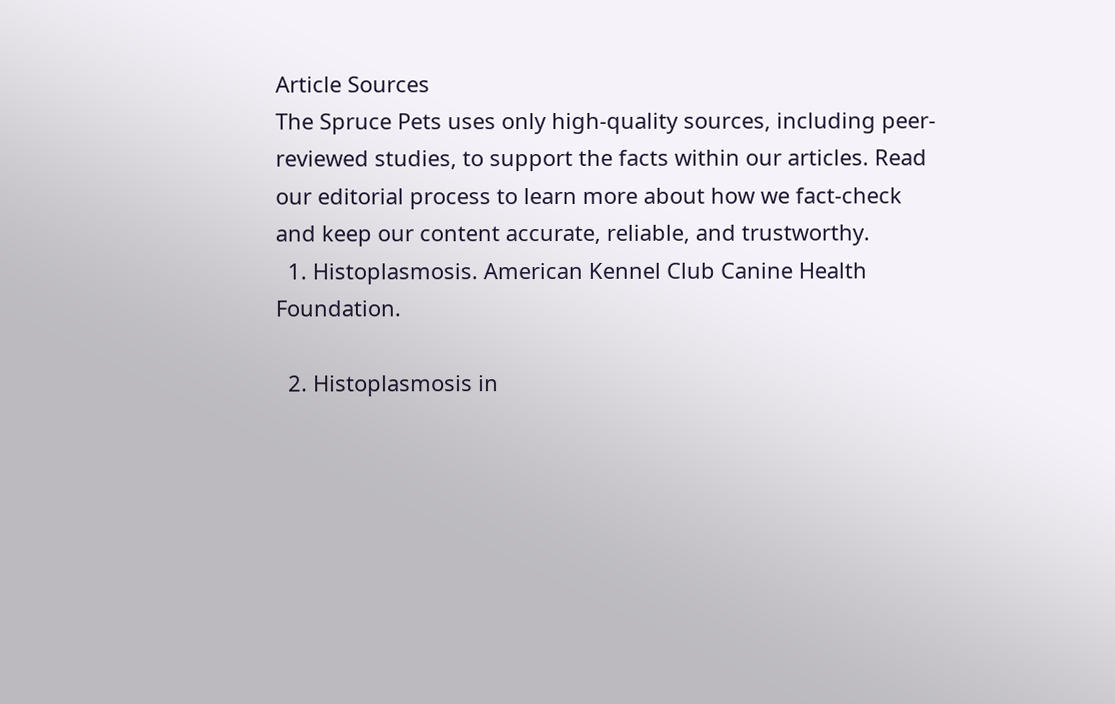Article Sources
The Spruce Pets uses only high-quality sources, including peer-reviewed studies, to support the facts within our articles. Read our editorial process to learn more about how we fact-check and keep our content accurate, reliable, and trustworthy.
  1. Histoplasmosis. American Kennel Club Canine Health Foundation.

  2. Histoplasmosis in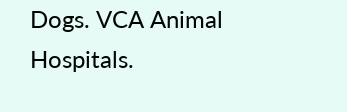Dogs. VCA Animal Hospitals.